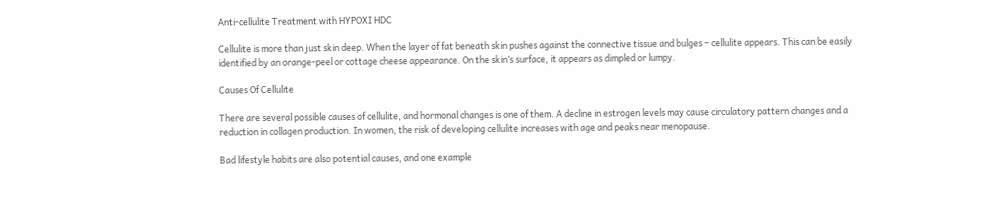Anti-cellulite Treatment with HYPOXI HDC

Cellulite is more than just skin deep. When the layer of fat beneath skin pushes against the connective tissue and bulges – cellulite appears. This can be easily identified by an orange-peel or cottage cheese appearance. On the skin’s surface, it appears as dimpled or lumpy.

Causes Of Cellulite

There are several possible causes of cellulite, and hormonal changes is one of them. A decline in estrogen levels may cause circulatory pattern changes and a reduction in collagen production. In women, the risk of developing cellulite increases with age and peaks near menopause.

Bad lifestyle habits are also potential causes, and one example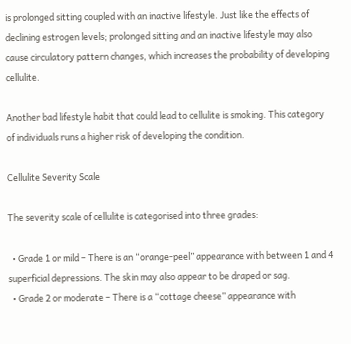is prolonged sitting coupled with an inactive lifestyle. Just like the effects of declining estrogen levels; prolonged sitting and an inactive lifestyle may also cause circulatory pattern changes, which increases the probability of developing cellulite.

Another bad lifestyle habit that could lead to cellulite is smoking. This category of individuals runs a higher risk of developing the condition.

Cellulite Severity Scale

The severity scale of cellulite is categorised into three grades:

  • Grade 1 or mild – There is an “orange-peel” appearance with between 1 and 4 superficial depressions. The skin may also appear to be draped or sag.
  • Grade 2 or moderate – There is a “cottage cheese” appearance with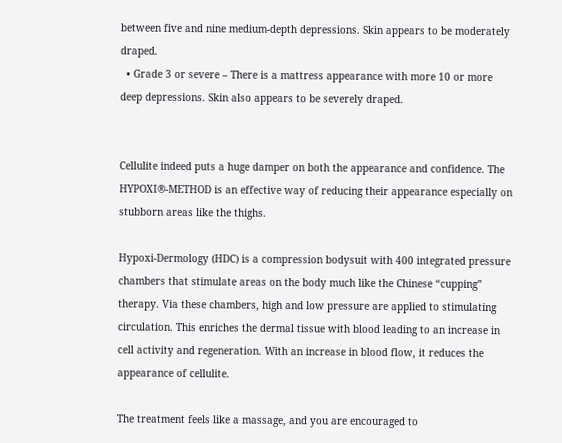between five and nine medium-depth depressions. Skin appears to be moderately draped.
  • Grade 3 or severe – There is a mattress appearance with more 10 or more deep depressions. Skin also appears to be severely draped.


Cellulite indeed puts a huge damper on both the appearance and confidence. The HYPOXI®-METHOD is an effective way of reducing their appearance especially on stubborn areas like the thighs.

Hypoxi-Dermology (HDC) is a compression bodysuit with 400 integrated pressure chambers that stimulate areas on the body much like the Chinese “cupping” therapy. Via these chambers, high and low pressure are applied to stimulating circulation. This enriches the dermal tissue with blood leading to an increase in cell activity and regeneration. With an increase in blood flow, it reduces the appearance of cellulite.

The treatment feels like a massage, and you are encouraged to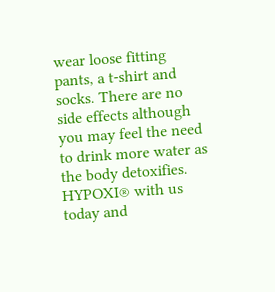wear loose fitting pants, a t-shirt and socks. There are no side effects although you may feel the need to drink more water as the body detoxifies. HYPOXI® with us today and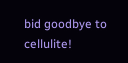bid goodbye to cellulite!